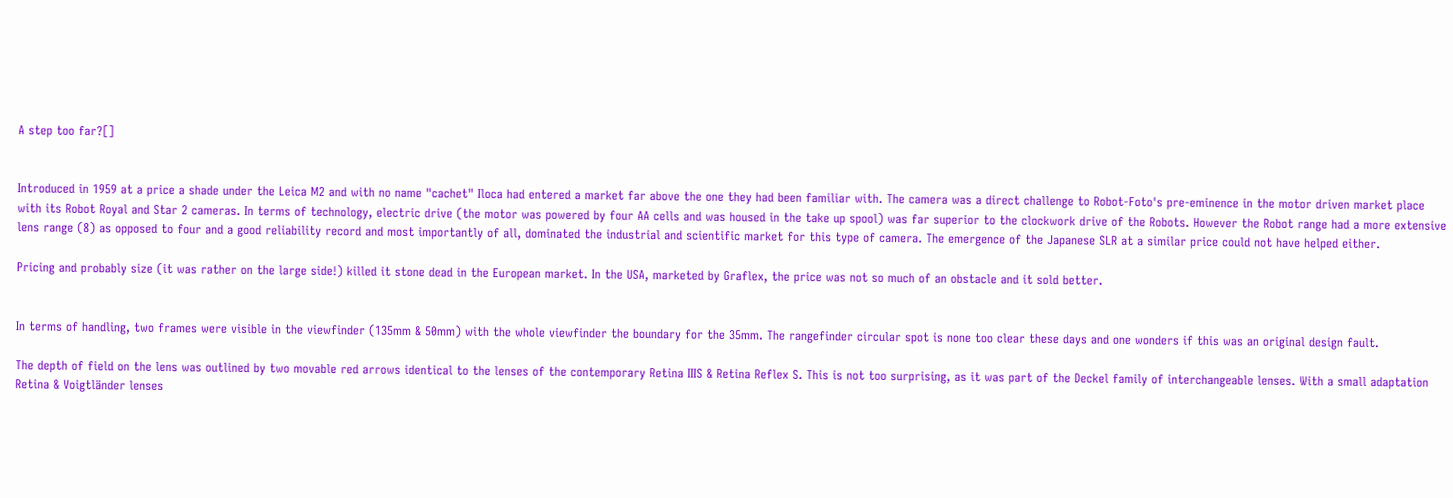A step too far?[]


Introduced in 1959 at a price a shade under the Leica M2 and with no name "cachet" Iloca had entered a market far above the one they had been familiar with. The camera was a direct challenge to Robot-Foto's pre-eminence in the motor driven market place with its Robot Royal and Star 2 cameras. In terms of technology, electric drive (the motor was powered by four AA cells and was housed in the take up spool) was far superior to the clockwork drive of the Robots. However the Robot range had a more extensive lens range (8) as opposed to four and a good reliability record and most importantly of all, dominated the industrial and scientific market for this type of camera. The emergence of the Japanese SLR at a similar price could not have helped either.

Pricing and probably size (it was rather on the large side!) killed it stone dead in the European market. In the USA, marketed by Graflex, the price was not so much of an obstacle and it sold better.


In terms of handling, two frames were visible in the viewfinder (135mm & 50mm) with the whole viewfinder the boundary for the 35mm. The rangefinder circular spot is none too clear these days and one wonders if this was an original design fault.

The depth of field on the lens was outlined by two movable red arrows identical to the lenses of the contemporary Retina IIIS & Retina Reflex S. This is not too surprising, as it was part of the Deckel family of interchangeable lenses. With a small adaptation Retina & Voigtländer lenses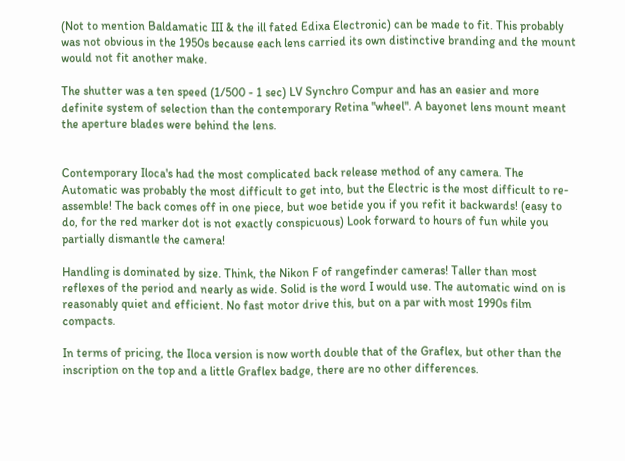(Not to mention Baldamatic III & the ill fated Edixa Electronic) can be made to fit. This probably was not obvious in the 1950s because each lens carried its own distinctive branding and the mount would not fit another make.

The shutter was a ten speed (1/500 - 1 sec) LV Synchro Compur and has an easier and more definite system of selection than the contemporary Retina "wheel". A bayonet lens mount meant the aperture blades were behind the lens.


Contemporary Iloca's had the most complicated back release method of any camera. The Automatic was probably the most difficult to get into, but the Electric is the most difficult to re-assemble! The back comes off in one piece, but woe betide you if you refit it backwards! (easy to do, for the red marker dot is not exactly conspicuous) Look forward to hours of fun while you partially dismantle the camera!

Handling is dominated by size. Think, the Nikon F of rangefinder cameras! Taller than most reflexes of the period and nearly as wide. Solid is the word I would use. The automatic wind on is reasonably quiet and efficient. No fast motor drive this, but on a par with most 1990s film compacts.

In terms of pricing, the Iloca version is now worth double that of the Graflex, but other than the inscription on the top and a little Graflex badge, there are no other differences.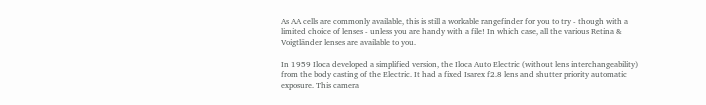As AA cells are commonly available, this is still a workable rangefinder for you to try - though with a limited choice of lenses - unless you are handy with a file! In which case, all the various Retina & Voigtländer lenses are available to you.

In 1959 Iloca developed a simplified version, the Iloca Auto Electric (without lens interchangeability) from the body casting of the Electric. It had a fixed Isarex f2.8 lens and shutter priority automatic exposure. This camera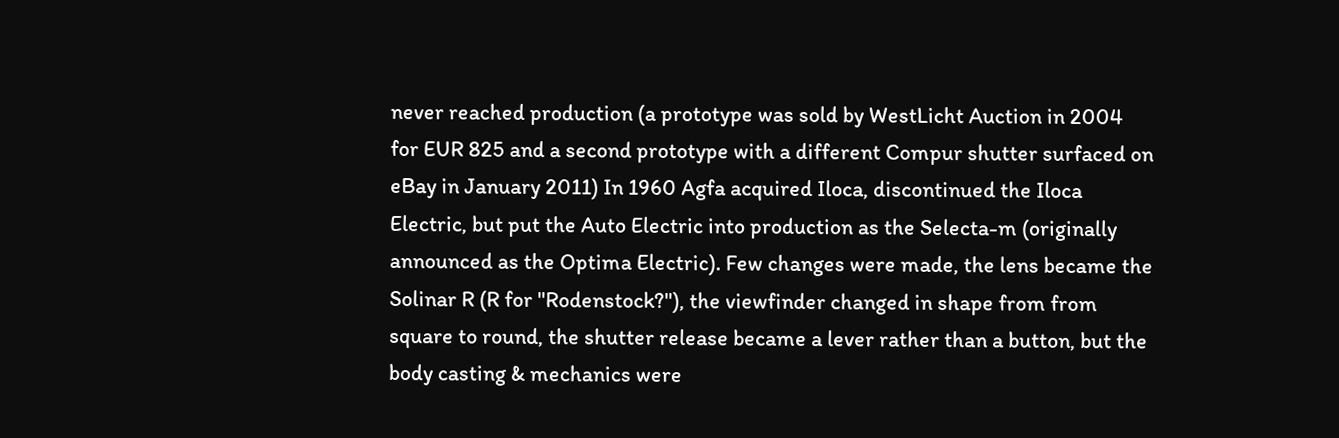never reached production (a prototype was sold by WestLicht Auction in 2004 for EUR 825 and a second prototype with a different Compur shutter surfaced on eBay in January 2011) In 1960 Agfa acquired Iloca, discontinued the Iloca Electric, but put the Auto Electric into production as the Selecta-m (originally announced as the Optima Electric). Few changes were made, the lens became the Solinar R (R for "Rodenstock?"), the viewfinder changed in shape from from square to round, the shutter release became a lever rather than a button, but the body casting & mechanics were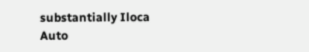substantially Iloca Auto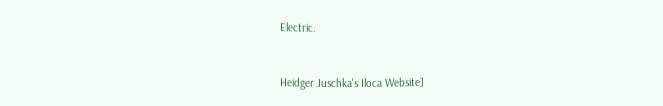Electric.


Heidger Juschka's Iloca Website]